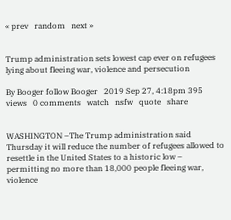« prev   random   next »


Trump administration sets lowest cap ever on refugees lying about fleeing war, violence and persecution

By Booger follow Booger   2019 Sep 27, 4:18pm 395 views   0 comments   watch   nsfw   quote   share


WASHINGTON –The Trump administration said Thursday it will reduce the number of refugees allowed to resettle in the United States to a historic low – permitting no more than 18,000 people fleeing war, violence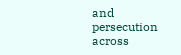and persecution across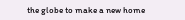the globe to make a new home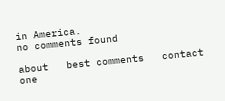in America.
no comments found

about   best comments   contact   one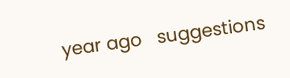year ago   suggestions